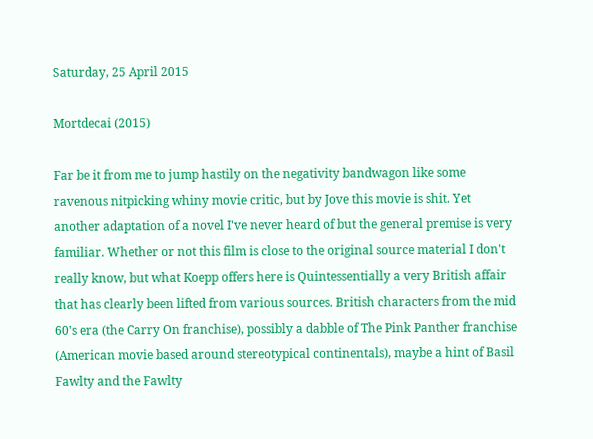Saturday, 25 April 2015

Mortdecai (2015)

Far be it from me to jump hastily on the negativity bandwagon like some ravenous nitpicking whiny movie critic, but by Jove this movie is shit. Yet another adaptation of a novel I've never heard of but the general premise is very familiar. Whether or not this film is close to the original source material I don't really know, but what Koepp offers here is Quintessentially a very British affair that has clearly been lifted from various sources. British characters from the mid 60's era (the Carry On franchise), possibly a dabble of The Pink Panther franchise (American movie based around stereotypical continentals), maybe a hint of Basil Fawlty and the Fawlty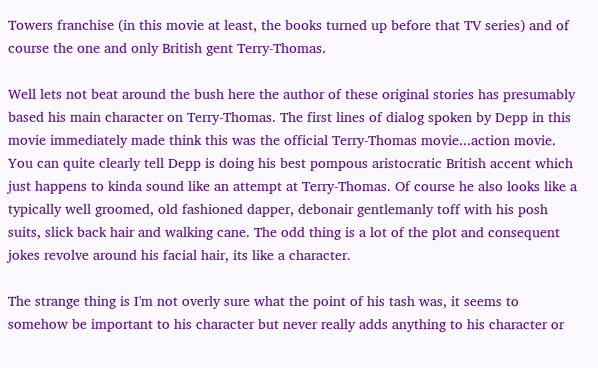Towers franchise (in this movie at least, the books turned up before that TV series) and of course the one and only British gent Terry-Thomas.

Well lets not beat around the bush here the author of these original stories has presumably based his main character on Terry-Thomas. The first lines of dialog spoken by Depp in this movie immediately made think this was the official Terry-Thomas movie...action movie. You can quite clearly tell Depp is doing his best pompous aristocratic British accent which just happens to kinda sound like an attempt at Terry-Thomas. Of course he also looks like a typically well groomed, old fashioned dapper, debonair gentlemanly toff with his posh suits, slick back hair and walking cane. The odd thing is a lot of the plot and consequent jokes revolve around his facial hair, its like a character.

The strange thing is I'm not overly sure what the point of his tash was, it seems to somehow be important to his character but never really adds anything to his character or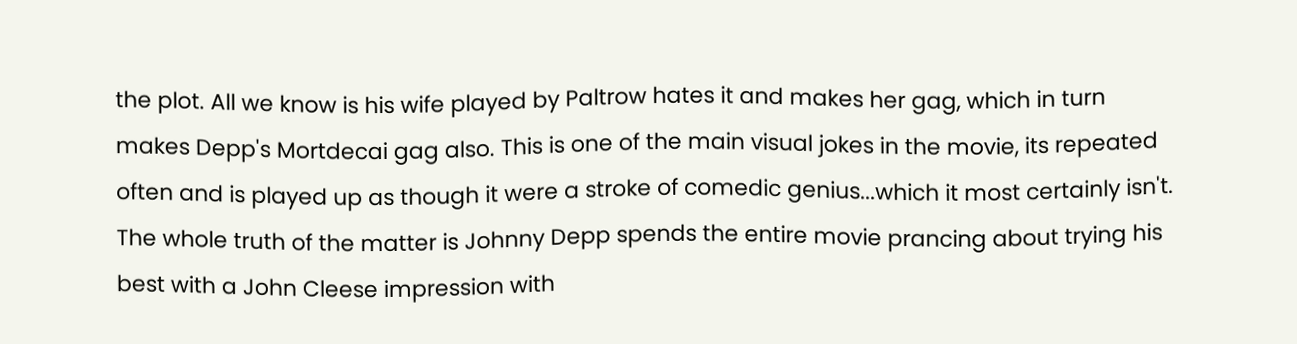the plot. All we know is his wife played by Paltrow hates it and makes her gag, which in turn makes Depp's Mortdecai gag also. This is one of the main visual jokes in the movie, its repeated often and is played up as though it were a stroke of comedic genius...which it most certainly isn't. The whole truth of the matter is Johnny Depp spends the entire movie prancing about trying his best with a John Cleese impression with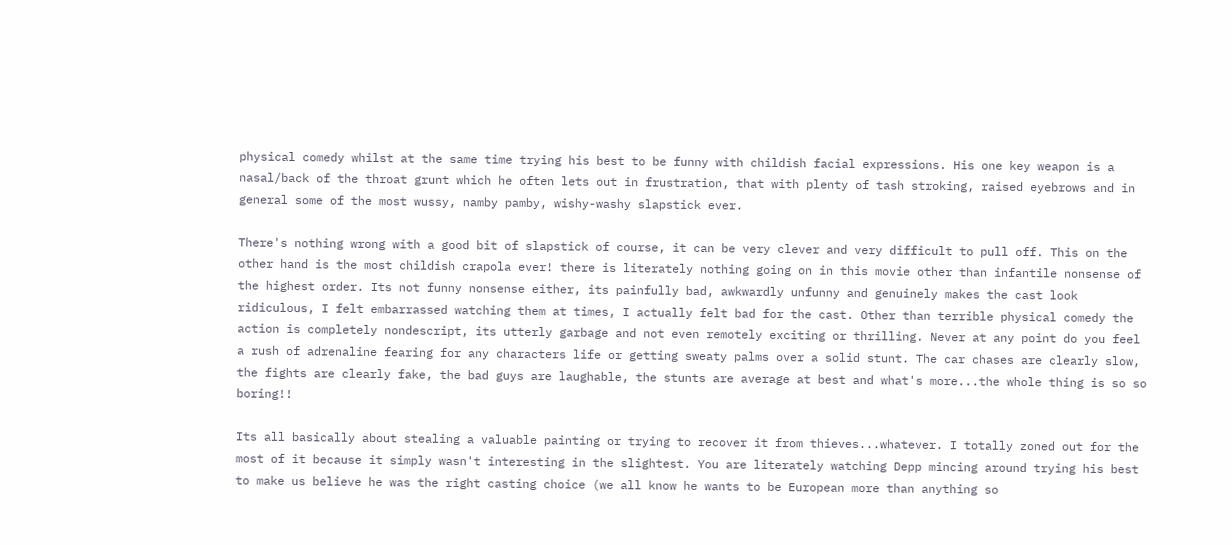physical comedy whilst at the same time trying his best to be funny with childish facial expressions. His one key weapon is a nasal/back of the throat grunt which he often lets out in frustration, that with plenty of tash stroking, raised eyebrows and in general some of the most wussy, namby pamby, wishy-washy slapstick ever.

There's nothing wrong with a good bit of slapstick of course, it can be very clever and very difficult to pull off. This on the other hand is the most childish crapola ever! there is literately nothing going on in this movie other than infantile nonsense of the highest order. Its not funny nonsense either, its painfully bad, awkwardly unfunny and genuinely makes the cast look ridiculous, I felt embarrassed watching them at times, I actually felt bad for the cast. Other than terrible physical comedy the action is completely nondescript, its utterly garbage and not even remotely exciting or thrilling. Never at any point do you feel a rush of adrenaline fearing for any characters life or getting sweaty palms over a solid stunt. The car chases are clearly slow, the fights are clearly fake, the bad guys are laughable, the stunts are average at best and what's more...the whole thing is so so boring!!

Its all basically about stealing a valuable painting or trying to recover it from thieves...whatever. I totally zoned out for the most of it because it simply wasn't interesting in the slightest. You are literately watching Depp mincing around trying his best to make us believe he was the right casting choice (we all know he wants to be European more than anything so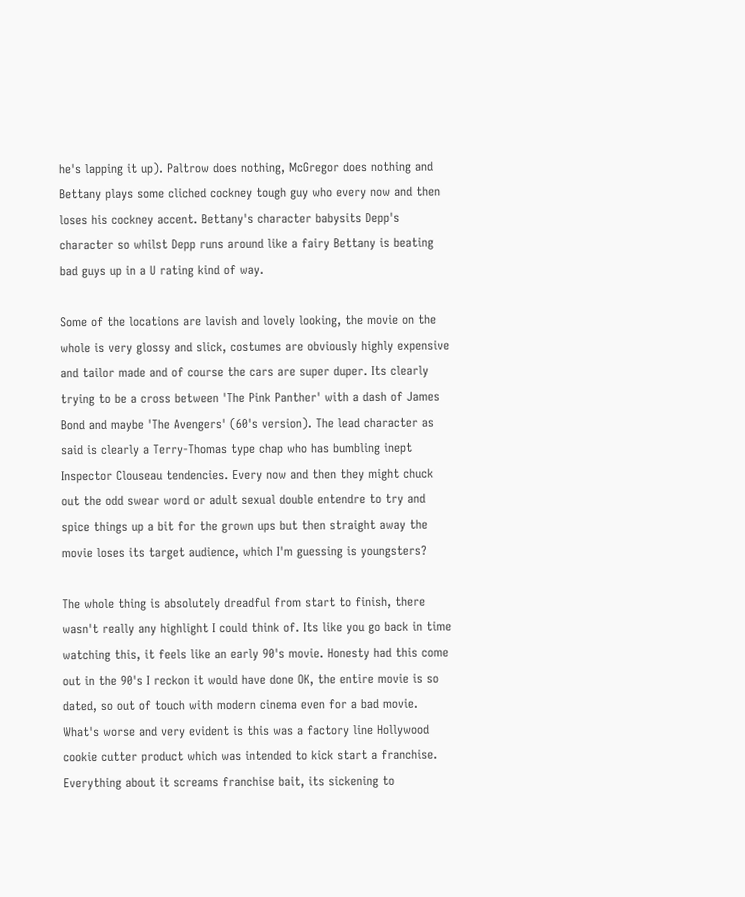he's lapping it up). Paltrow does nothing, McGregor does nothing and Bettany plays some cliched cockney tough guy who every now and then loses his cockney accent. Bettany's character babysits Depp's character so whilst Depp runs around like a fairy Bettany is beating bad guys up in a U rating kind of way.

Some of the locations are lavish and lovely looking, the movie on the whole is very glossy and slick, costumes are obviously highly expensive and tailor made and of course the cars are super duper. Its clearly trying to be a cross between 'The Pink Panther' with a dash of James Bond and maybe 'The Avengers' (60's version). The lead character as said is clearly a Terry-Thomas type chap who has bumbling inept Inspector Clouseau tendencies. Every now and then they might chuck out the odd swear word or adult sexual double entendre to try and spice things up a bit for the grown ups but then straight away the movie loses its target audience, which I'm guessing is youngsters?

The whole thing is absolutely dreadful from start to finish, there wasn't really any highlight I could think of. Its like you go back in time watching this, it feels like an early 90's movie. Honesty had this come out in the 90's I reckon it would have done OK, the entire movie is so dated, so out of touch with modern cinema even for a bad movie. What's worse and very evident is this was a factory line Hollywood cookie cutter product which was intended to kick start a franchise. Everything about it screams franchise bait, its sickening to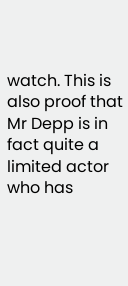watch. This is also proof that Mr Depp is in fact quite a limited actor who has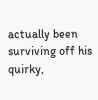actually been surviving off his quirky,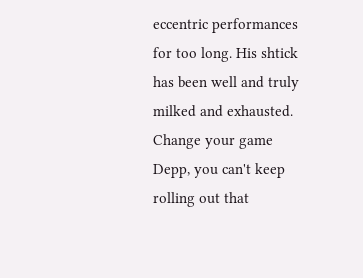eccentric performances for too long. His shtick has been well and truly milked and exhausted. Change your game Depp, you can't keep rolling out that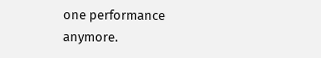one performance anymore.